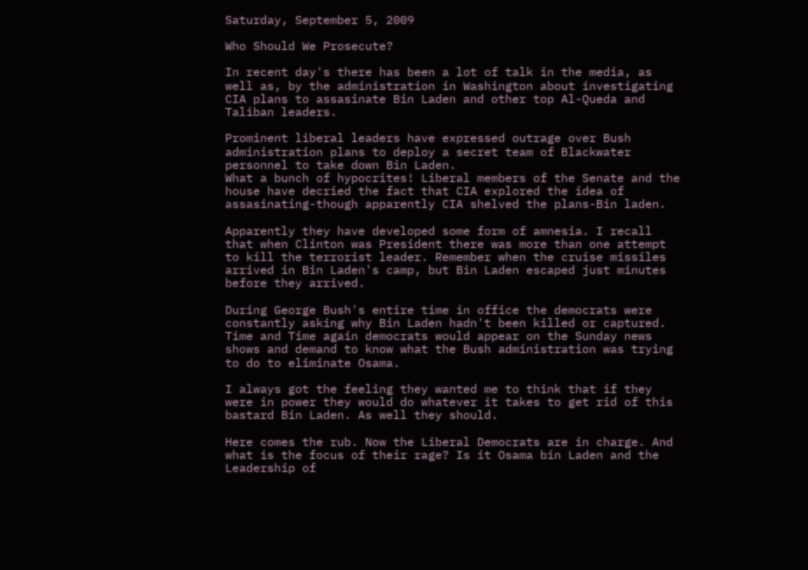Saturday, September 5, 2009

Who Should We Prosecute?

In recent day's there has been a lot of talk in the media, as well as, by the administration in Washington about investigating CIA plans to assasinate Bin Laden and other top Al-Queda and Taliban leaders.

Prominent liberal leaders have expressed outrage over Bush administration plans to deploy a secret team of Blackwater personnel to take down Bin Laden.
What a bunch of hypocrites! Liberal members of the Senate and the house have decried the fact that CIA explored the idea of assasinating-though apparently CIA shelved the plans-Bin laden.

Apparently they have developed some form of amnesia. I recall that when Clinton was President there was more than one attempt to kill the terrorist leader. Remember when the cruise missiles arrived in Bin Laden's camp, but Bin Laden escaped just minutes before they arrived.

During George Bush's entire time in office the democrats were constantly asking why Bin Laden hadn't been killed or captured. Time and Time again democrats would appear on the Sunday news shows and demand to know what the Bush administration was trying to do to eliminate Osama.

I always got the feeling they wanted me to think that if they were in power they would do whatever it takes to get rid of this bastard Bin Laden. As well they should.

Here comes the rub. Now the Liberal Democrats are in charge. And what is the focus of their rage? Is it Osama bin Laden and the Leadership of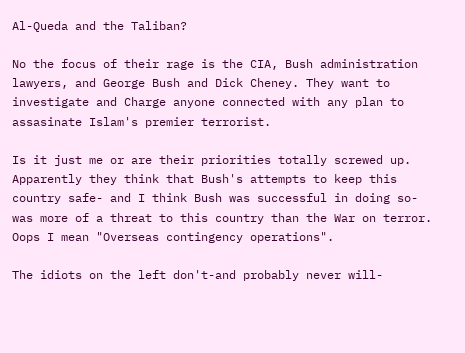Al-Queda and the Taliban?

No the focus of their rage is the CIA, Bush administration lawyers, and George Bush and Dick Cheney. They want to investigate and Charge anyone connected with any plan to assasinate Islam's premier terrorist.

Is it just me or are their priorities totally screwed up. Apparently they think that Bush's attempts to keep this country safe- and I think Bush was successful in doing so-was more of a threat to this country than the War on terror. Oops I mean "Overseas contingency operations".

The idiots on the left don't-and probably never will-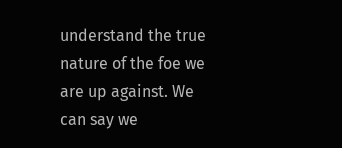understand the true nature of the foe we are up against. We can say we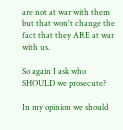are not at war with them but that won't change the fact that they ARE at war with us.

So again I ask who SHOULD we prosecute?

In my opinion we should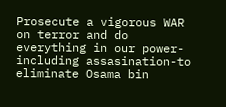Prosecute a vigorous WAR on terror and do everything in our power-including assasination-to eliminate Osama bin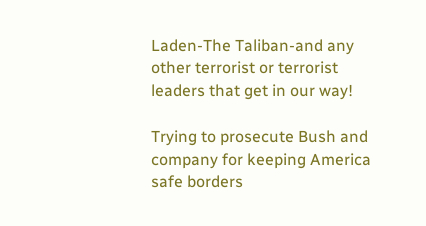Laden-The Taliban-and any other terrorist or terrorist leaders that get in our way!

Trying to prosecute Bush and company for keeping America safe borders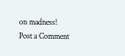on madness!
Post a Comment